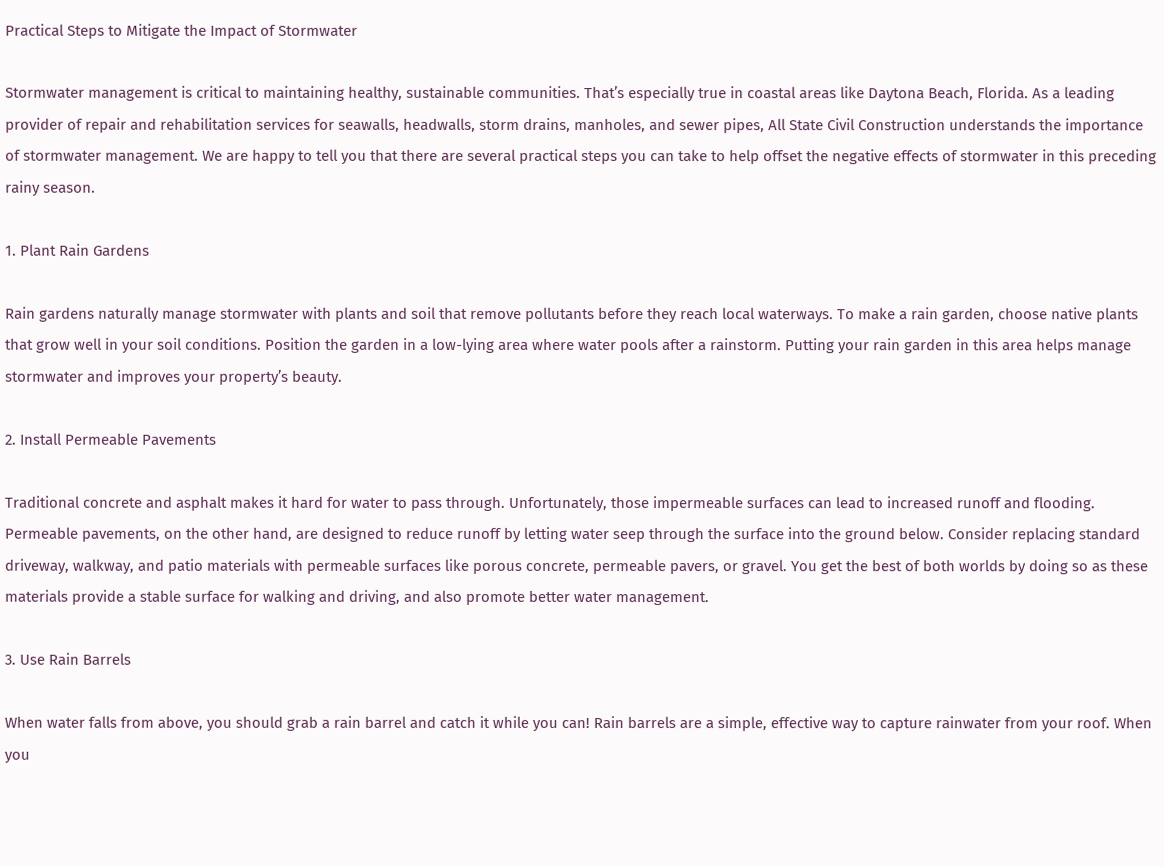Practical Steps to Mitigate the Impact of Stormwater

Stormwater management is critical to maintaining healthy, sustainable communities. That’s especially true in coastal areas like Daytona Beach, Florida. As a leading provider of repair and rehabilitation services for seawalls, headwalls, storm drains, manholes, and sewer pipes, All State Civil Construction understands the importance of stormwater management. We are happy to tell you that there are several practical steps you can take to help offset the negative effects of stormwater in this preceding rainy season.

1. Plant Rain Gardens

Rain gardens naturally manage stormwater with plants and soil that remove pollutants before they reach local waterways. To make a rain garden, choose native plants that grow well in your soil conditions. Position the garden in a low-lying area where water pools after a rainstorm. Putting your rain garden in this area helps manage stormwater and improves your property’s beauty.

2. Install Permeable Pavements

Traditional concrete and asphalt makes it hard for water to pass through. Unfortunately, those impermeable surfaces can lead to increased runoff and flooding. Permeable pavements, on the other hand, are designed to reduce runoff by letting water seep through the surface into the ground below. Consider replacing standard driveway, walkway, and patio materials with permeable surfaces like porous concrete, permeable pavers, or gravel. You get the best of both worlds by doing so as these materials provide a stable surface for walking and driving, and also promote better water management.

3. Use Rain Barrels

When water falls from above, you should grab a rain barrel and catch it while you can! Rain barrels are a simple, effective way to capture rainwater from your roof. When you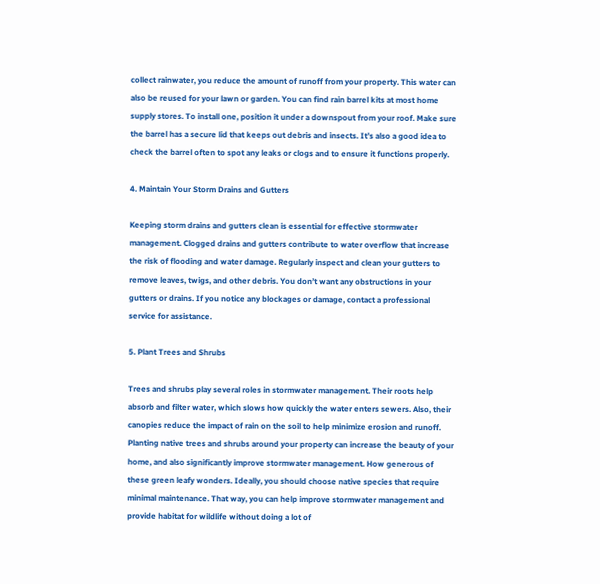collect rainwater, you reduce the amount of runoff from your property. This water can also be reused for your lawn or garden. You can find rain barrel kits at most home supply stores. To install one, position it under a downspout from your roof. Make sure the barrel has a secure lid that keeps out debris and insects. It’s also a good idea to check the barrel often to spot any leaks or clogs and to ensure it functions properly.

4. Maintain Your Storm Drains and Gutters

Keeping storm drains and gutters clean is essential for effective stormwater management. Clogged drains and gutters contribute to water overflow that increase the risk of flooding and water damage. Regularly inspect and clean your gutters to remove leaves, twigs, and other debris. You don’t want any obstructions in your gutters or drains. If you notice any blockages or damage, contact a professional service for assistance.

5. Plant Trees and Shrubs

Trees and shrubs play several roles in stormwater management. Their roots help absorb and filter water, which slows how quickly the water enters sewers. Also, their canopies reduce the impact of rain on the soil to help minimize erosion and runoff. Planting native trees and shrubs around your property can increase the beauty of your home, and also significantly improve stormwater management. How generous of these green leafy wonders. Ideally, you should choose native species that require minimal maintenance. That way, you can help improve stormwater management and provide habitat for wildlife without doing a lot of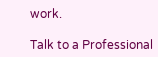work.

Talk to a Professional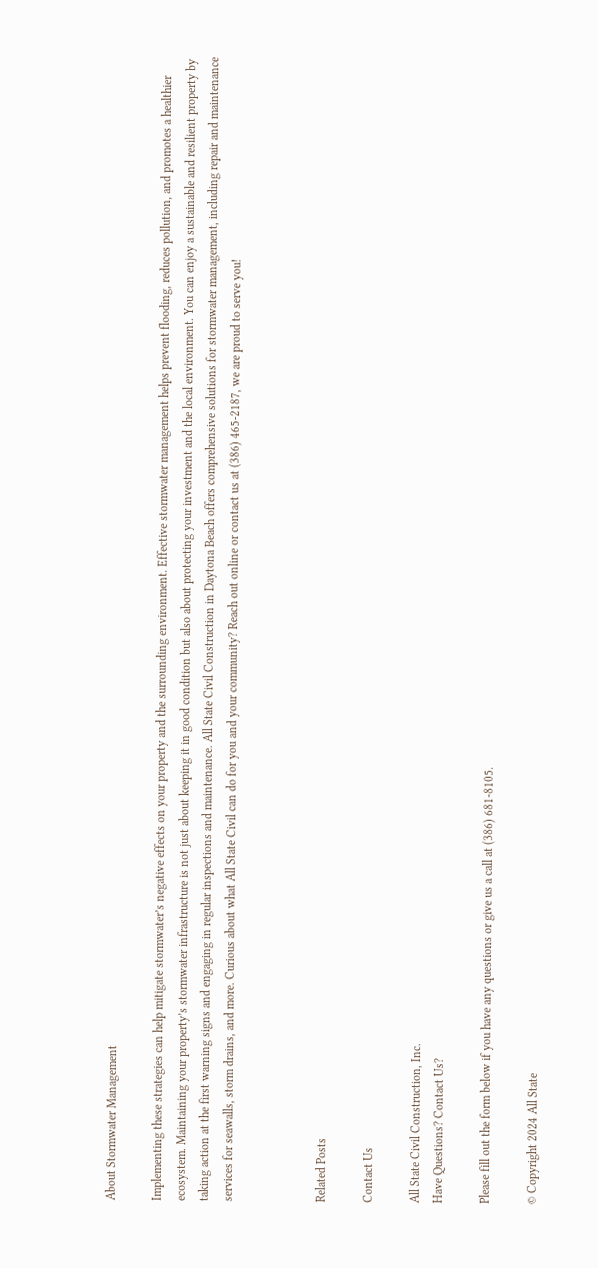About Stormwater Management

Implementing these strategies can help mitigate stormwater’s negative effects on your property and the surrounding environment. Effective stormwater management helps prevent flooding, reduces pollution, and promotes a healthier ecosystem. Maintaining your property’s stormwater infrastructure is not just about keeping it in good condition but also about protecting your investment and the local environment. You can enjoy a sustainable and resilient property by taking action at the first warning signs and engaging in regular inspections and maintenance. All State Civil Construction in Daytona Beach offers comprehensive solutions for stormwater management, including repair and maintenance services for seawalls, storm drains, and more. Curious about what All State Civil can do for you and your community? Reach out online or contact us at (386) 465-2187, we are proud to serve you!



Related Posts

Contact Us

All State Civil Construction, Inc.
Have Questions? Contact Us?

Please fill out the form below if you have any questions or give us a call at (386) 681-8105.

© Copyright 2024 All State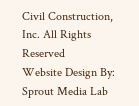Civil Construction, Inc. All Rights Reserved
Website Design By: Sprout Media Lab